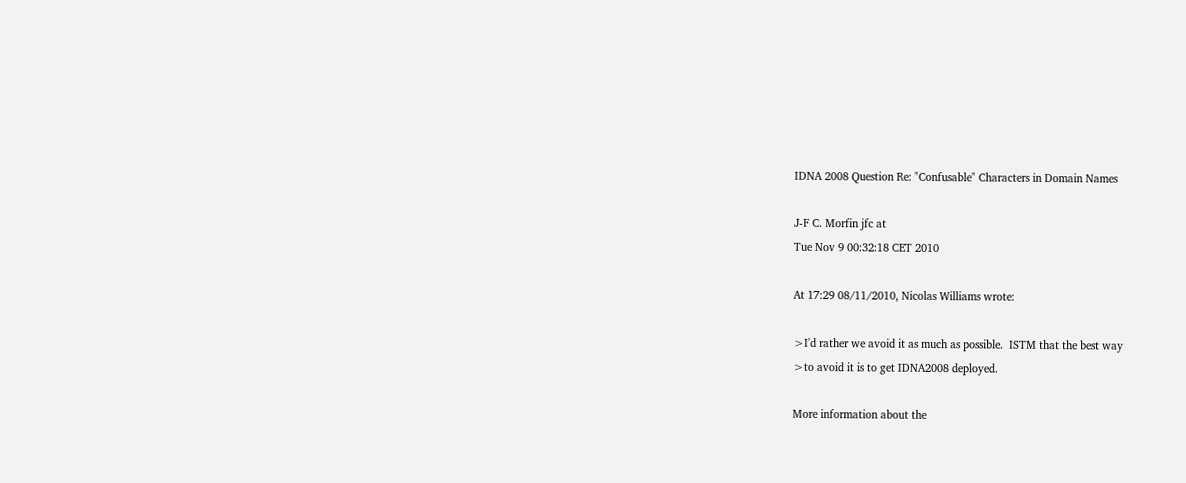IDNA 2008 Question Re: "Confusable" Characters in Domain Names

J-F C. Morfin jfc at
Tue Nov 9 00:32:18 CET 2010

At 17:29 08/11/2010, Nicolas Williams wrote:

>I'd rather we avoid it as much as possible.  ISTM that the best way
>to avoid it is to get IDNA2008 deployed.

More information about the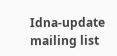Idna-update mailing list